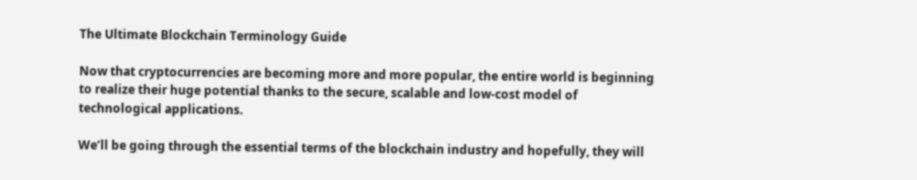The Ultimate Blockchain Terminology Guide

Now that cryptocurrencies are becoming more and more popular, the entire world is beginning to realize their huge potential thanks to the secure, scalable and low-cost model of technological applications.

We’ll be going through the essential terms of the blockchain industry and hopefully, they will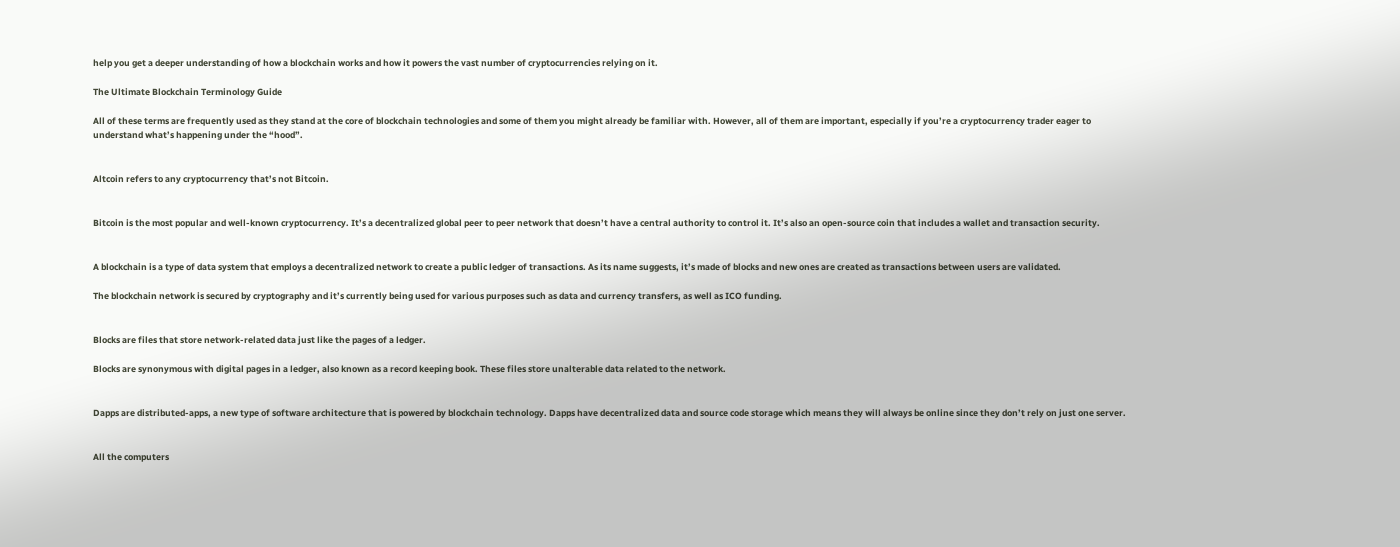help you get a deeper understanding of how a blockchain works and how it powers the vast number of cryptocurrencies relying on it.

The Ultimate Blockchain Terminology Guide

All of these terms are frequently used as they stand at the core of blockchain technologies and some of them you might already be familiar with. However, all of them are important, especially if you’re a cryptocurrency trader eager to understand what’s happening under the “hood”.


Altcoin refers to any cryptocurrency that’s not Bitcoin.


Bitcoin is the most popular and well-known cryptocurrency. It’s a decentralized global peer to peer network that doesn’t have a central authority to control it. It’s also an open-source coin that includes a wallet and transaction security.


A blockchain is a type of data system that employs a decentralized network to create a public ledger of transactions. As its name suggests, it’s made of blocks and new ones are created as transactions between users are validated.

The blockchain network is secured by cryptography and it’s currently being used for various purposes such as data and currency transfers, as well as ICO funding.


Blocks are files that store network-related data just like the pages of a ledger.

Blocks are synonymous with digital pages in a ledger, also known as a record keeping book. These files store unalterable data related to the network.


Dapps are distributed-apps, a new type of software architecture that is powered by blockchain technology. Dapps have decentralized data and source code storage which means they will always be online since they don’t rely on just one server.


All the computers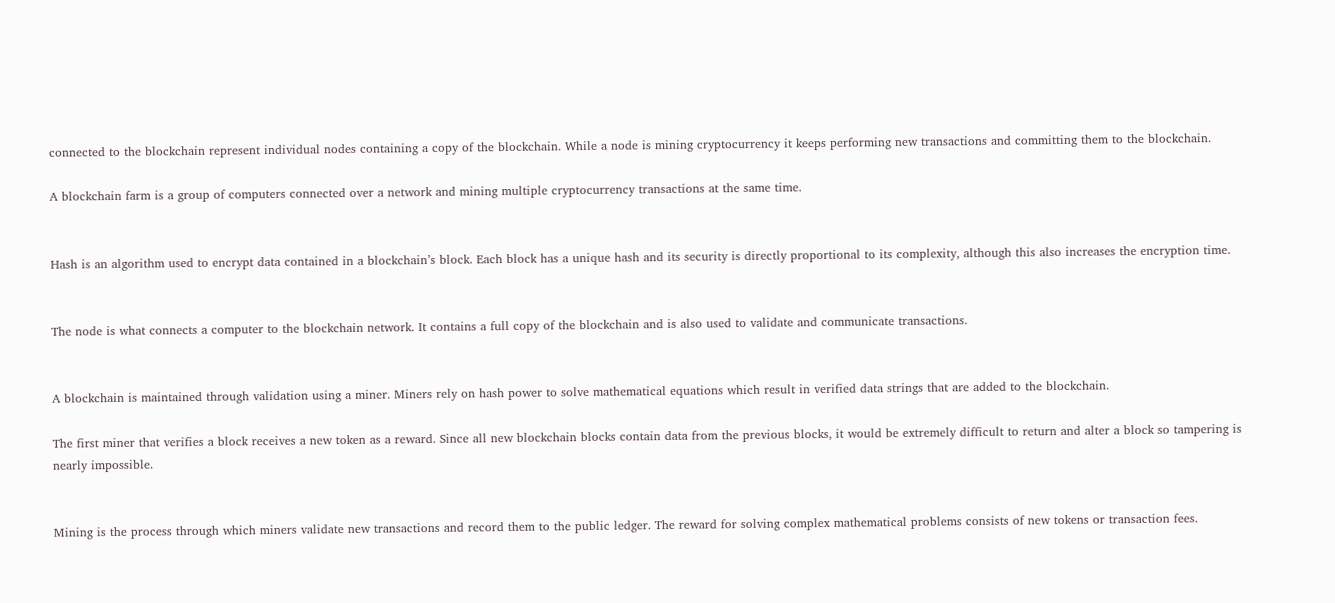connected to the blockchain represent individual nodes containing a copy of the blockchain. While a node is mining cryptocurrency it keeps performing new transactions and committing them to the blockchain.

A blockchain farm is a group of computers connected over a network and mining multiple cryptocurrency transactions at the same time.


Hash is an algorithm used to encrypt data contained in a blockchain’s block. Each block has a unique hash and its security is directly proportional to its complexity, although this also increases the encryption time.


The node is what connects a computer to the blockchain network. It contains a full copy of the blockchain and is also used to validate and communicate transactions.


A blockchain is maintained through validation using a miner. Miners rely on hash power to solve mathematical equations which result in verified data strings that are added to the blockchain.

The first miner that verifies a block receives a new token as a reward. Since all new blockchain blocks contain data from the previous blocks, it would be extremely difficult to return and alter a block so tampering is nearly impossible.


Mining is the process through which miners validate new transactions and record them to the public ledger. The reward for solving complex mathematical problems consists of new tokens or transaction fees.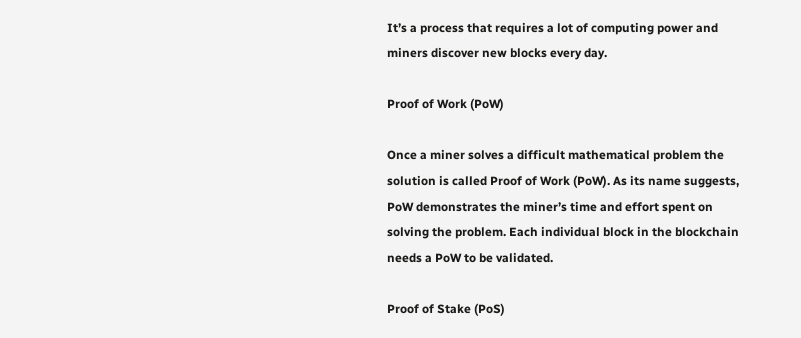It’s a process that requires a lot of computing power and miners discover new blocks every day.

Proof of Work (PoW)

Once a miner solves a difficult mathematical problem the solution is called Proof of Work (PoW). As its name suggests, PoW demonstrates the miner’s time and effort spent on solving the problem. Each individual block in the blockchain needs a PoW to be validated.

Proof of Stake (PoS)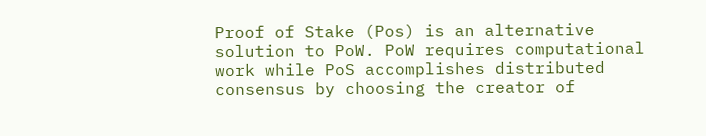Proof of Stake (Pos) is an alternative solution to PoW. PoW requires computational work while PoS accomplishes distributed consensus by choosing the creator of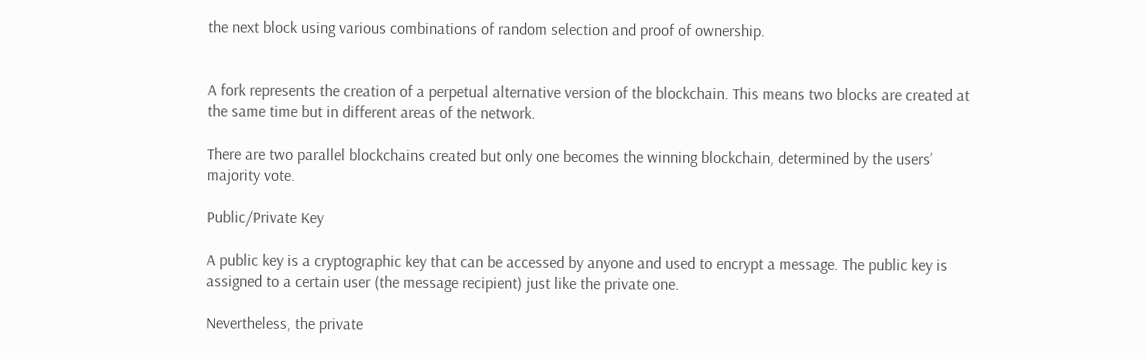the next block using various combinations of random selection and proof of ownership.


A fork represents the creation of a perpetual alternative version of the blockchain. This means two blocks are created at the same time but in different areas of the network.

There are two parallel blockchains created but only one becomes the winning blockchain, determined by the users’ majority vote.

Public/Private Key

A public key is a cryptographic key that can be accessed by anyone and used to encrypt a message. The public key is assigned to a certain user (the message recipient) just like the private one.

Nevertheless, the private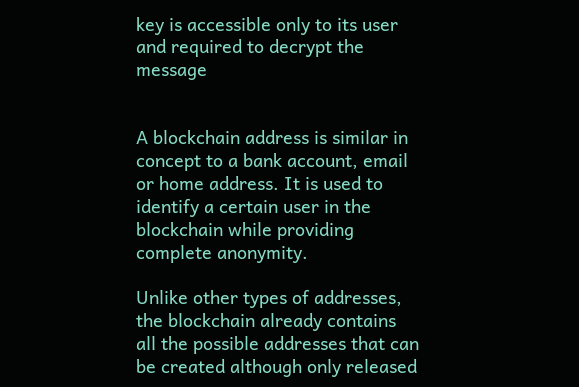key is accessible only to its user and required to decrypt the message


A blockchain address is similar in concept to a bank account, email or home address. It is used to identify a certain user in the blockchain while providing complete anonymity.

Unlike other types of addresses, the blockchain already contains all the possible addresses that can be created although only released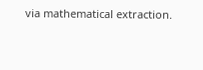via mathematical extraction.